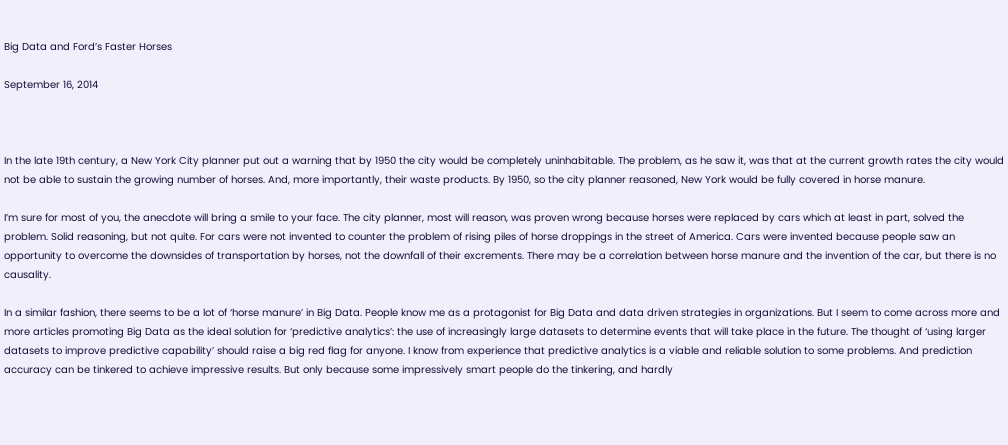Big Data and Ford’s Faster Horses

September 16, 2014



In the late 19th century, a New York City planner put out a warning that by 1950 the city would be completely uninhabitable. The problem, as he saw it, was that at the current growth rates the city would not be able to sustain the growing number of horses. And, more importantly, their waste products. By 1950, so the city planner reasoned, New York would be fully covered in horse manure.

I’m sure for most of you, the anecdote will bring a smile to your face. The city planner, most will reason, was proven wrong because horses were replaced by cars which at least in part, solved the problem. Solid reasoning, but not quite. For cars were not invented to counter the problem of rising piles of horse droppings in the street of America. Cars were invented because people saw an opportunity to overcome the downsides of transportation by horses, not the downfall of their excrements. There may be a correlation between horse manure and the invention of the car, but there is no causality.

In a similar fashion, there seems to be a lot of ‘horse manure’ in Big Data. People know me as a protagonist for Big Data and data driven strategies in organizations. But I seem to come across more and more articles promoting Big Data as the ideal solution for ‘predictive analytics’: the use of increasingly large datasets to determine events that will take place in the future. The thought of ‘using larger datasets to improve predictive capability’ should raise a big red flag for anyone. I know from experience that predictive analytics is a viable and reliable solution to some problems. And prediction accuracy can be tinkered to achieve impressive results. But only because some impressively smart people do the tinkering, and hardly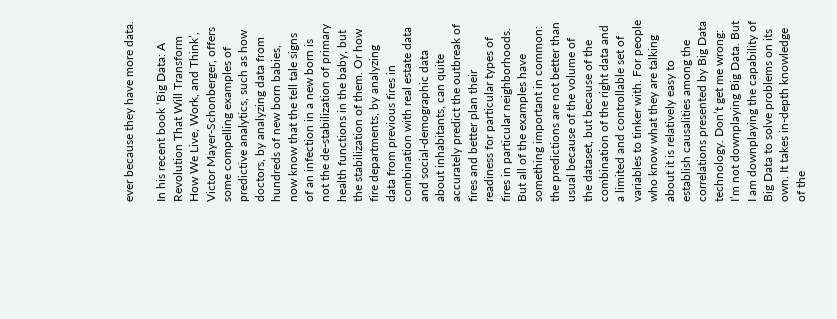ever because they have more data.

In his recent book ‘Big Data: A Revolution That Will Transform How We Live, Work, and Think’, Victor Mayer-Schonberger, offers some compelling examples of predictive analytics, such as how doctors, by analyzing data from hundreds of new born babies, now know that the tell tale signs of an infection in a new born is not the de-stabilization of primary health functions in the baby, but the stabilization of them. Or how fire departments, by analyzing data from previous fires in combination with real estate data and social-demographic data about inhabitants, can quite accurately predict the outbreak of fires and better plan their readiness for particular types of fires in particular neighborhoods. But all of the examples have something important in common: the predictions are not better than usual because of the volume of the dataset, but because of the combination of the right data and a limited and controllable set of variables to tinker with. For people who know what they are talking about it is relatively easy to establish causalities among the correlations presented by Big Data technology. Don’t get me wrong: I’m not downplaying Big Data. But I am downplaying the capability of Big Data to solve problems on its own. It takes in-depth knowledge of the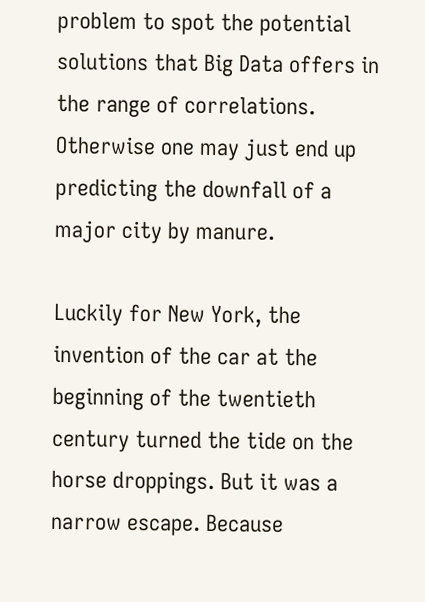problem to spot the potential solutions that Big Data offers in the range of correlations. Otherwise one may just end up predicting the downfall of a major city by manure.

Luckily for New York, the invention of the car at the beginning of the twentieth century turned the tide on the horse droppings. But it was a narrow escape. Because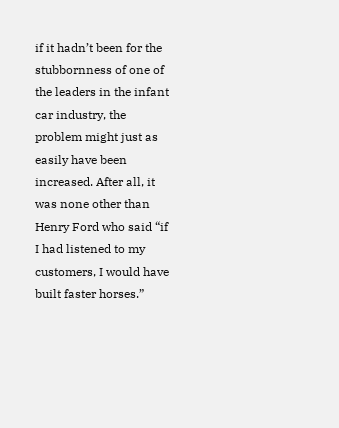if it hadn’t been for the stubbornness of one of the leaders in the infant car industry, the problem might just as easily have been increased. After all, it was none other than Henry Ford who said “if I had listened to my customers, I would have built faster horses.”